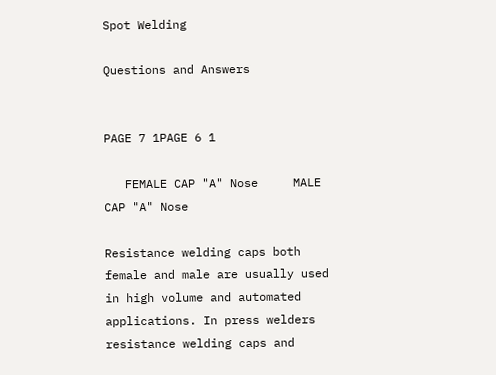Spot Welding

Questions and Answers


PAGE 7 1PAGE 6 1

   FEMALE CAP "A" Nose     MALE CAP "A" Nose

Resistance welding caps both female and male are usually used in high volume and automated applications. In press welders resistance welding caps and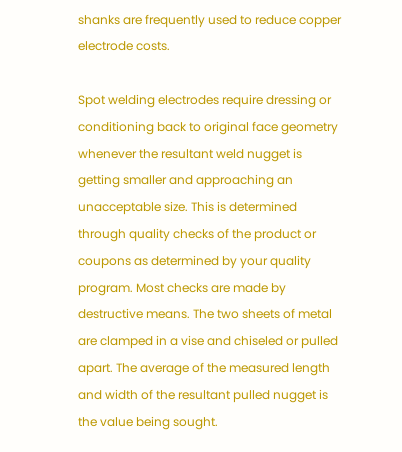shanks are frequently used to reduce copper electrode costs.

Spot welding electrodes require dressing or conditioning back to original face geometry whenever the resultant weld nugget is getting smaller and approaching an unacceptable size. This is determined through quality checks of the product or coupons as determined by your quality program. Most checks are made by destructive means. The two sheets of metal are clamped in a vise and chiseled or pulled apart. The average of the measured length and width of the resultant pulled nugget is the value being sought.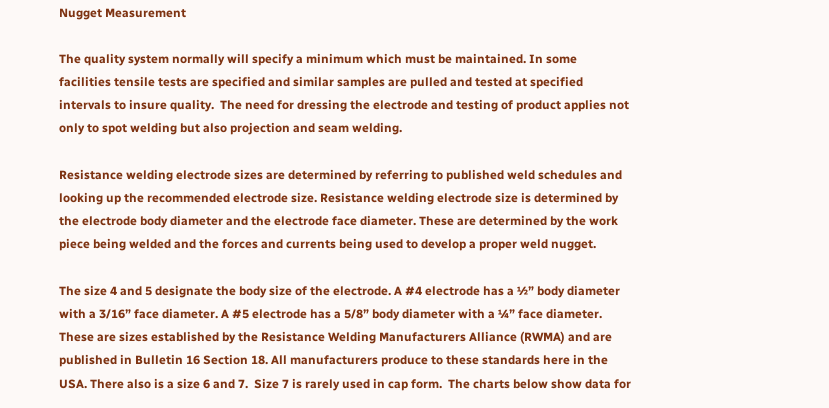Nugget Measurement

The quality system normally will specify a minimum which must be maintained. In some facilities tensile tests are specified and similar samples are pulled and tested at specified intervals to insure quality.  The need for dressing the electrode and testing of product applies not only to spot welding but also projection and seam welding.

Resistance welding electrode sizes are determined by referring to published weld schedules and looking up the recommended electrode size. Resistance welding electrode size is determined by the electrode body diameter and the electrode face diameter. These are determined by the work piece being welded and the forces and currents being used to develop a proper weld nugget.

The size 4 and 5 designate the body size of the electrode. A #4 electrode has a ½” body diameter with a 3/16” face diameter. A #5 electrode has a 5/8” body diameter with a ¼” face diameter. These are sizes established by the Resistance Welding Manufacturers Alliance (RWMA) and are published in Bulletin 16 Section 18. All manufacturers produce to these standards here in the USA. There also is a size 6 and 7.  Size 7 is rarely used in cap form.  The charts below show data for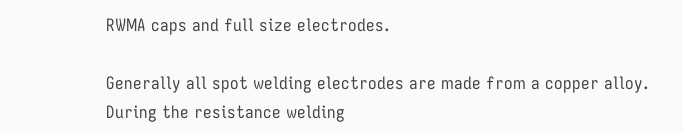RWMA caps and full size electrodes.

Generally all spot welding electrodes are made from a copper alloy. During the resistance welding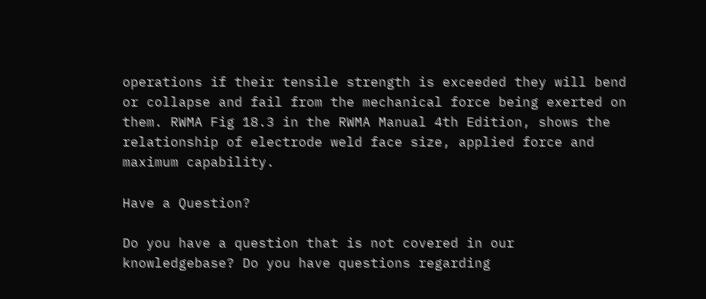operations if their tensile strength is exceeded they will bend or collapse and fail from the mechanical force being exerted on them. RWMA Fig 18.3 in the RWMA Manual 4th Edition, shows the relationship of electrode weld face size, applied force and maximum capability.

Have a Question?

Do you have a question that is not covered in our knowledgebase? Do you have questions regarding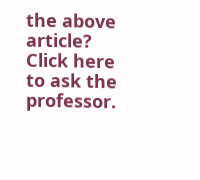the above article? Click here to ask the professor.